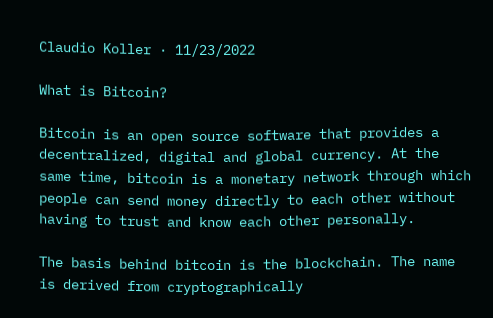Claudio Koller · 11/23/2022

What is Bitcoin?

Bitcoin is an open source software that provides a decentralized, digital and global currency. At the same time, bitcoin is a monetary network through which people can send money directly to each other without having to trust and know each other personally.

The basis behind bitcoin is the blockchain. The name is derived from cryptographically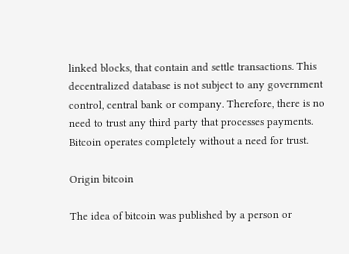linked blocks, that contain and settle transactions. This decentralized database is not subject to any government control, central bank or company. Therefore, there is no need to trust any third party that processes payments. Bitcoin operates completely without a need for trust.

Origin bitcoin

The idea of bitcoin was published by a person or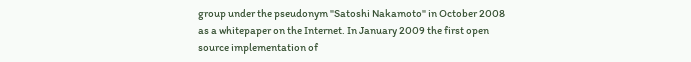group under the pseudonym "Satoshi Nakamoto" in October 2008 as a whitepaper on the Internet. In January 2009 the first open source implementation of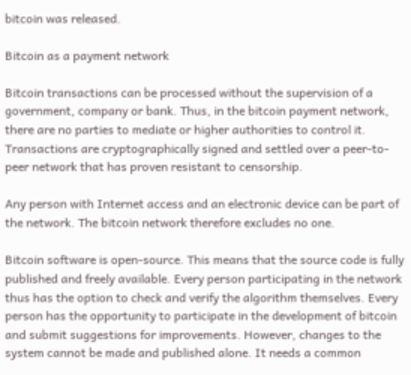bitcoin was released.

Bitcoin as a payment network

Bitcoin transactions can be processed without the supervision of a government, company or bank. Thus, in the bitcoin payment network, there are no parties to mediate or higher authorities to control it. Transactions are cryptographically signed and settled over a peer-to-peer network that has proven resistant to censorship.

Any person with Internet access and an electronic device can be part of the network. The bitcoin network therefore excludes no one.

Bitcoin software is open-source. This means that the source code is fully published and freely available. Every person participating in the network thus has the option to check and verify the algorithm themselves. Every person has the opportunity to participate in the development of bitcoin and submit suggestions for improvements. However, changes to the system cannot be made and published alone. It needs a common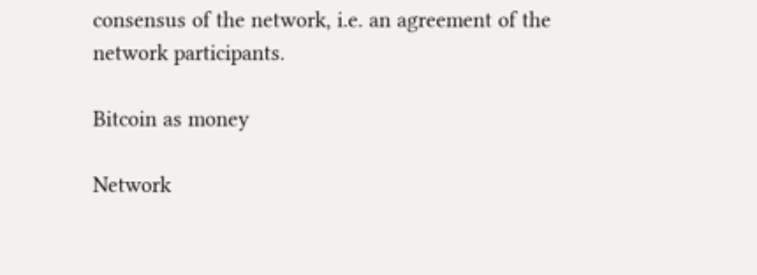consensus of the network, i.e. an agreement of the network participants.

Bitcoin as money

Network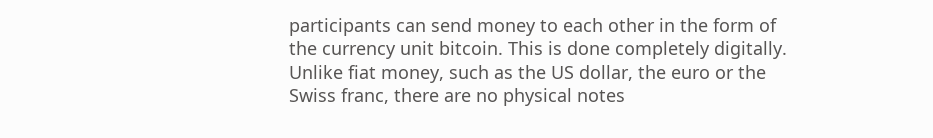participants can send money to each other in the form of the currency unit bitcoin. This is done completely digitally. Unlike fiat money, such as the US dollar, the euro or the Swiss franc, there are no physical notes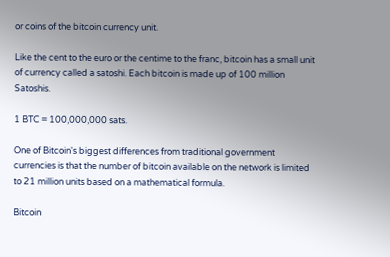or coins of the bitcoin currency unit.

Like the cent to the euro or the centime to the franc, bitcoin has a small unit of currency called a satoshi. Each bitcoin is made up of 100 million Satoshis.

1 BTC = 100,000,000 sats.

One of Bitcoin's biggest differences from traditional government currencies is that the number of bitcoin available on the network is limited to 21 million units based on a mathematical formula.

Bitcoin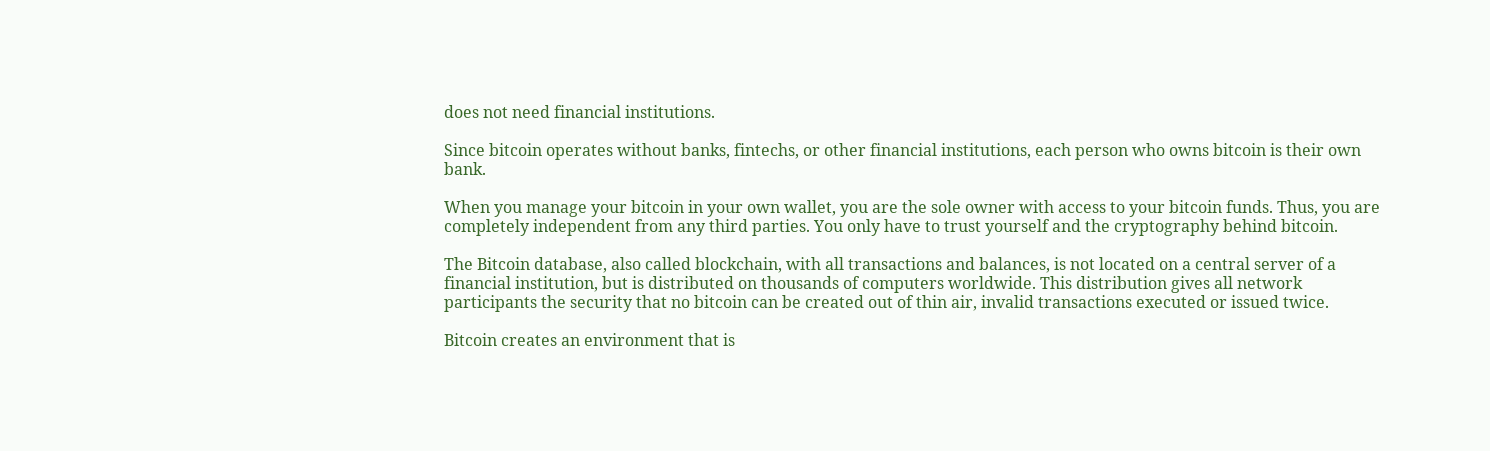does not need financial institutions.

Since bitcoin operates without banks, fintechs, or other financial institutions, each person who owns bitcoin is their own bank.

When you manage your bitcoin in your own wallet, you are the sole owner with access to your bitcoin funds. Thus, you are completely independent from any third parties. You only have to trust yourself and the cryptography behind bitcoin.

The Bitcoin database, also called blockchain, with all transactions and balances, is not located on a central server of a financial institution, but is distributed on thousands of computers worldwide. This distribution gives all network participants the security that no bitcoin can be created out of thin air, invalid transactions executed or issued twice.

Bitcoin creates an environment that is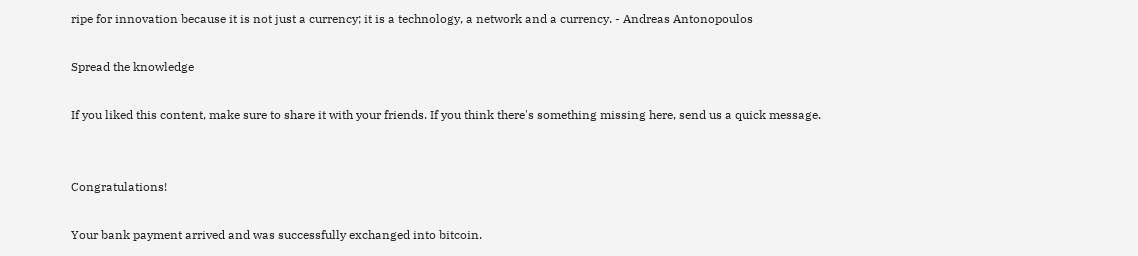ripe for innovation because it is not just a currency; it is a technology, a network and a currency. - Andreas Antonopoulos

Spread the knowledge

If you liked this content, make sure to share it with your friends. If you think there's something missing here, send us a quick message.


Congratulations!

Your bank payment arrived and was successfully exchanged into bitcoin.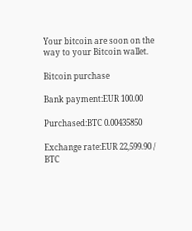Your bitcoin are soon on the way to your Bitcoin wallet.

Bitcoin purchase

Bank payment:EUR 100.00

Purchased:BTC 0.00435850

Exchange rate:EUR 22,599.90 / BTC